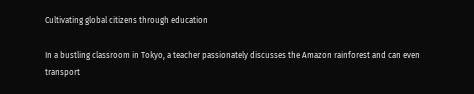Cultivating global citizens through education

In a bustling classroom in Tokyo, a teacher passionately discusses the Amazon rainforest and can even transport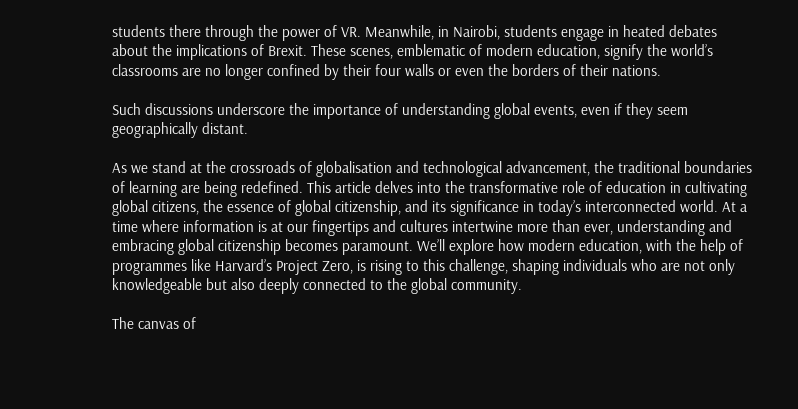students there through the power of VR. Meanwhile, in Nairobi, students engage in heated debates about the implications of Brexit. These scenes, emblematic of modern education, signify the world’s classrooms are no longer confined by their four walls or even the borders of their nations.

Such discussions underscore the importance of understanding global events, even if they seem geographically distant.

As we stand at the crossroads of globalisation and technological advancement, the traditional boundaries of learning are being redefined. This article delves into the transformative role of education in cultivating global citizens, the essence of global citizenship, and its significance in today’s interconnected world. At a time where information is at our fingertips and cultures intertwine more than ever, understanding and embracing global citizenship becomes paramount. We’ll explore how modern education, with the help of programmes like Harvard’s Project Zero, is rising to this challenge, shaping individuals who are not only knowledgeable but also deeply connected to the global community.

The canvas of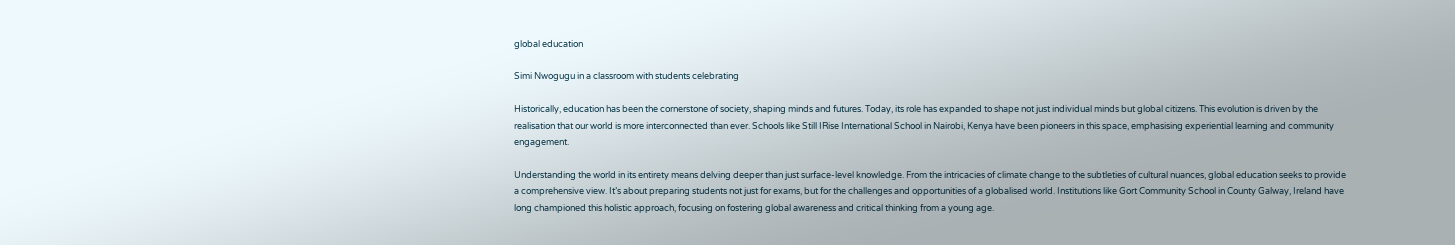global education

Simi Nwogugu in a classroom with students celebrating

Historically, education has been the cornerstone of society, shaping minds and futures. Today, its role has expanded to shape not just individual minds but global citizens. This evolution is driven by the realisation that our world is more interconnected than ever. Schools like Still IRise International School in Nairobi, Kenya have been pioneers in this space, emphasising experiential learning and community engagement.

Understanding the world in its entirety means delving deeper than just surface-level knowledge. From the intricacies of climate change to the subtleties of cultural nuances, global education seeks to provide a comprehensive view. It’s about preparing students not just for exams, but for the challenges and opportunities of a globalised world. Institutions like Gort Community School in County Galway, Ireland have long championed this holistic approach, focusing on fostering global awareness and critical thinking from a young age.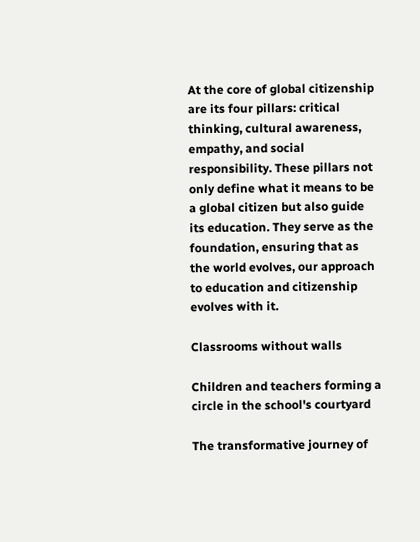At the core of global citizenship are its four pillars: critical thinking, cultural awareness, empathy, and social responsibility. These pillars not only define what it means to be a global citizen but also guide its education. They serve as the foundation, ensuring that as the world evolves, our approach to education and citizenship evolves with it.

Classrooms without walls

Children and teachers forming a circle in the school's courtyard

The transformative journey of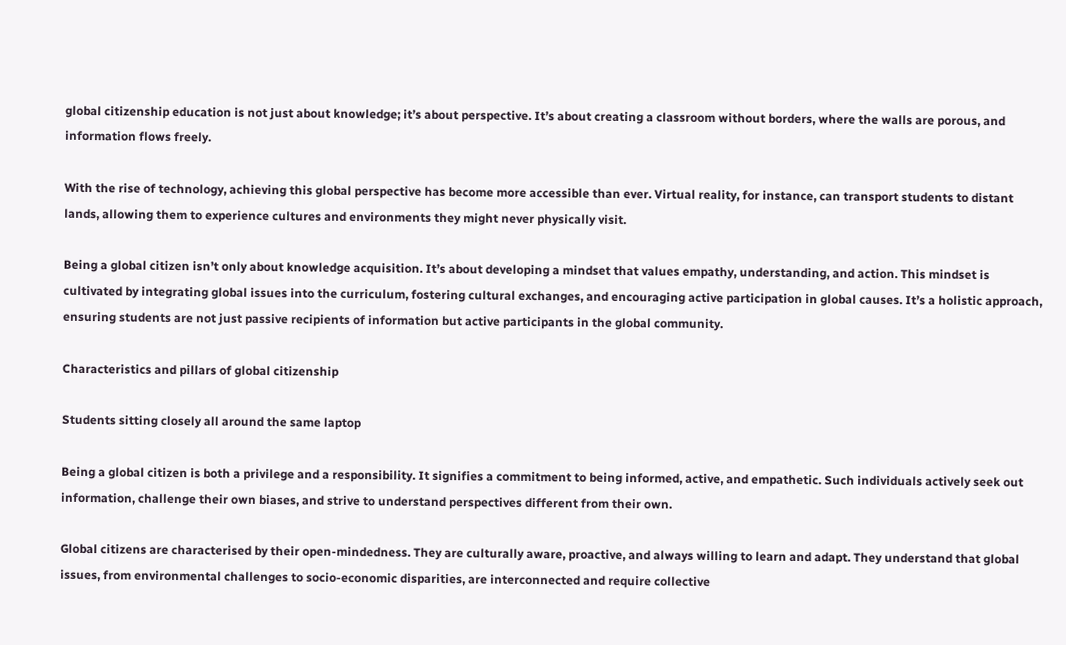global citizenship education is not just about knowledge; it’s about perspective. It’s about creating a classroom without borders, where the walls are porous, and information flows freely.

With the rise of technology, achieving this global perspective has become more accessible than ever. Virtual reality, for instance, can transport students to distant lands, allowing them to experience cultures and environments they might never physically visit.

Being a global citizen isn’t only about knowledge acquisition. It’s about developing a mindset that values empathy, understanding, and action. This mindset is cultivated by integrating global issues into the curriculum, fostering cultural exchanges, and encouraging active participation in global causes. It’s a holistic approach, ensuring students are not just passive recipients of information but active participants in the global community.

Characteristics and pillars of global citizenship

Students sitting closely all around the same laptop

Being a global citizen is both a privilege and a responsibility. It signifies a commitment to being informed, active, and empathetic. Such individuals actively seek out information, challenge their own biases, and strive to understand perspectives different from their own.

Global citizens are characterised by their open-mindedness. They are culturally aware, proactive, and always willing to learn and adapt. They understand that global issues, from environmental challenges to socio-economic disparities, are interconnected and require collective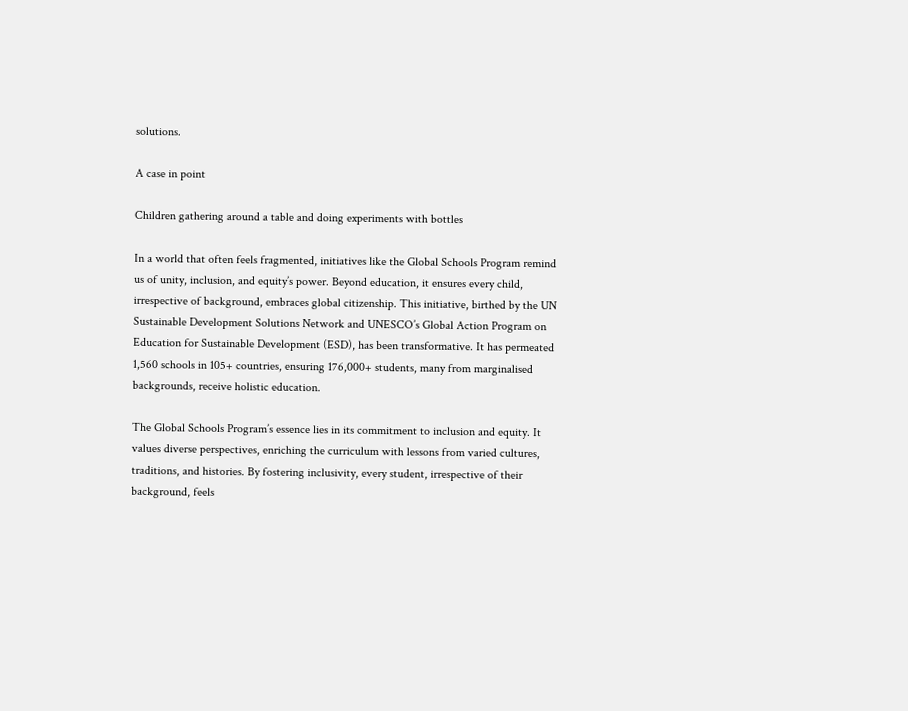solutions.

A case in point

Children gathering around a table and doing experiments with bottles

In a world that often feels fragmented, initiatives like the Global Schools Program remind us of unity, inclusion, and equity’s power. Beyond education, it ensures every child, irrespective of background, embraces global citizenship. This initiative, birthed by the UN Sustainable Development Solutions Network and UNESCO’s Global Action Program on Education for Sustainable Development (ESD), has been transformative. It has permeated 1,560 schools in 105+ countries, ensuring 176,000+ students, many from marginalised backgrounds, receive holistic education.

The Global Schools Program’s essence lies in its commitment to inclusion and equity. It values diverse perspectives, enriching the curriculum with lessons from varied cultures, traditions, and histories. By fostering inclusivity, every student, irrespective of their background, feels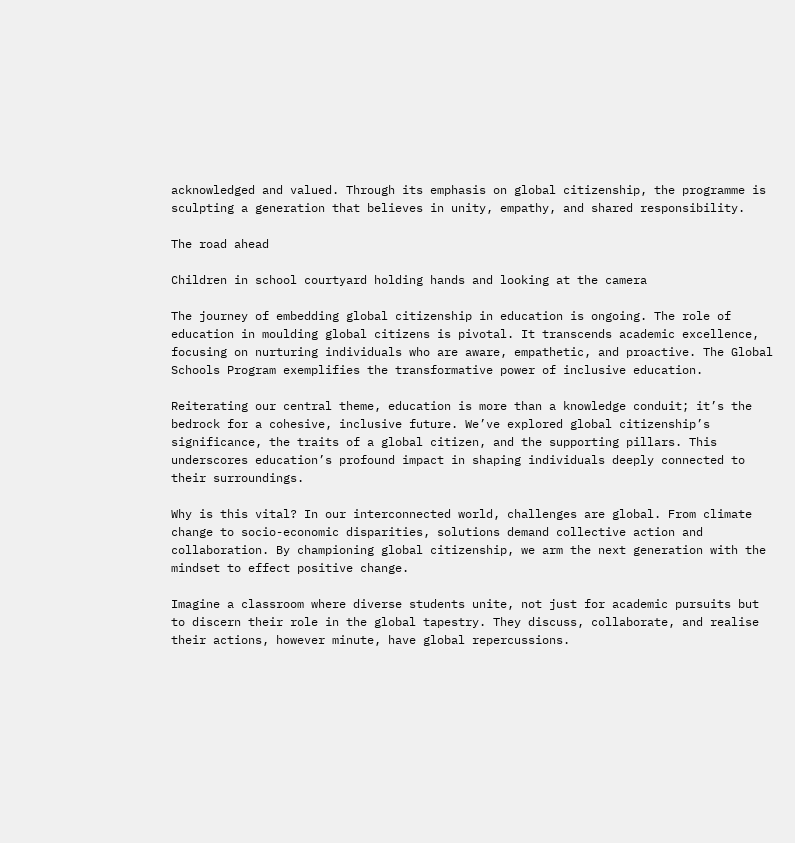acknowledged and valued. Through its emphasis on global citizenship, the programme is sculpting a generation that believes in unity, empathy, and shared responsibility.

The road ahead

Children in school courtyard holding hands and looking at the camera

The journey of embedding global citizenship in education is ongoing. The role of education in moulding global citizens is pivotal. It transcends academic excellence, focusing on nurturing individuals who are aware, empathetic, and proactive. The Global Schools Program exemplifies the transformative power of inclusive education.

Reiterating our central theme, education is more than a knowledge conduit; it’s the bedrock for a cohesive, inclusive future. We’ve explored global citizenship’s significance, the traits of a global citizen, and the supporting pillars. This underscores education’s profound impact in shaping individuals deeply connected to their surroundings.

Why is this vital? In our interconnected world, challenges are global. From climate change to socio-economic disparities, solutions demand collective action and collaboration. By championing global citizenship, we arm the next generation with the mindset to effect positive change.

Imagine a classroom where diverse students unite, not just for academic pursuits but to discern their role in the global tapestry. They discuss, collaborate, and realise their actions, however minute, have global repercussions.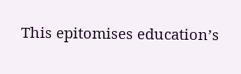This epitomises education’s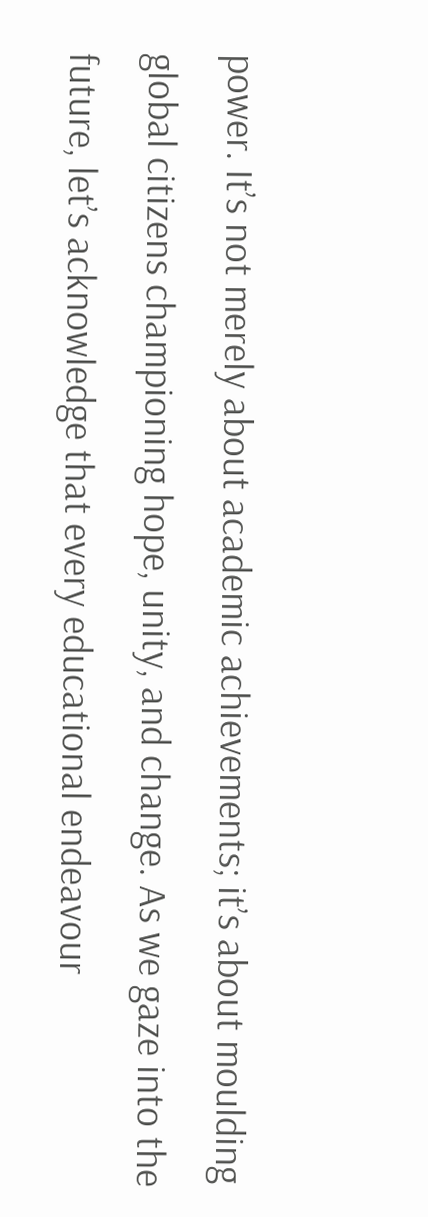power. It’s not merely about academic achievements; it’s about moulding global citizens championing hope, unity, and change. As we gaze into the future, let’s acknowledge that every educational endeavour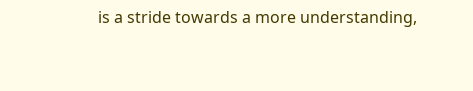is a stride towards a more understanding,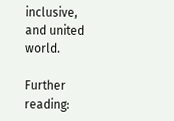inclusive, and united world.

Further reading: